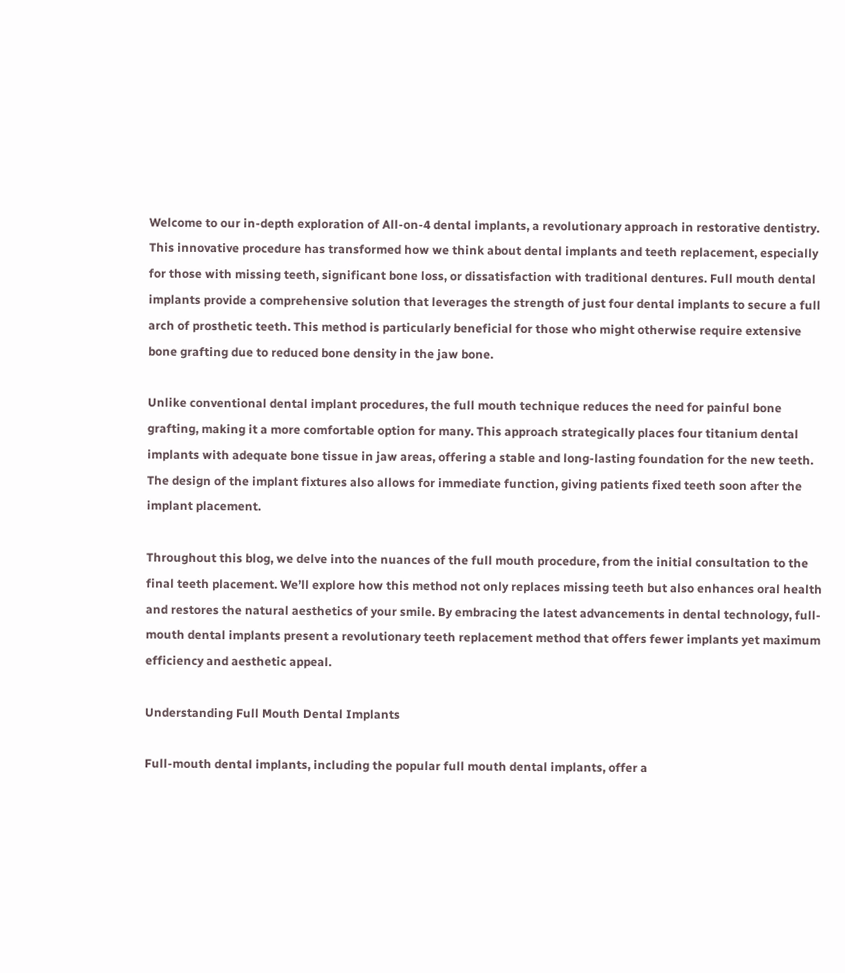Welcome to our in-depth exploration of All-on-4 dental implants, a revolutionary approach in restorative dentistry. This innovative procedure has transformed how we think about dental implants and teeth replacement, especially for those with missing teeth, significant bone loss, or dissatisfaction with traditional dentures. Full mouth dental implants provide a comprehensive solution that leverages the strength of just four dental implants to secure a full arch of prosthetic teeth. This method is particularly beneficial for those who might otherwise require extensive bone grafting due to reduced bone density in the jaw bone.

Unlike conventional dental implant procedures, the full mouth technique reduces the need for painful bone grafting, making it a more comfortable option for many. This approach strategically places four titanium dental implants with adequate bone tissue in jaw areas, offering a stable and long-lasting foundation for the new teeth. The design of the implant fixtures also allows for immediate function, giving patients fixed teeth soon after the implant placement.

Throughout this blog, we delve into the nuances of the full mouth procedure, from the initial consultation to the final teeth placement. We’ll explore how this method not only replaces missing teeth but also enhances oral health and restores the natural aesthetics of your smile. By embracing the latest advancements in dental technology, full-mouth dental implants present a revolutionary teeth replacement method that offers fewer implants yet maximum efficiency and aesthetic appeal.

Understanding Full Mouth Dental Implants

Full-mouth dental implants, including the popular full mouth dental implants, offer a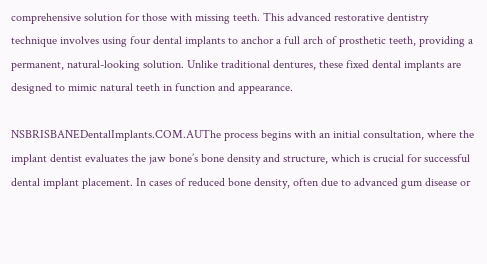comprehensive solution for those with missing teeth. This advanced restorative dentistry technique involves using four dental implants to anchor a full arch of prosthetic teeth, providing a permanent, natural-looking solution. Unlike traditional dentures, these fixed dental implants are designed to mimic natural teeth in function and appearance.

NSBRISBANEDentalImplants.COM.AUThe process begins with an initial consultation, where the implant dentist evaluates the jaw bone’s bone density and structure, which is crucial for successful dental implant placement. In cases of reduced bone density, often due to advanced gum disease or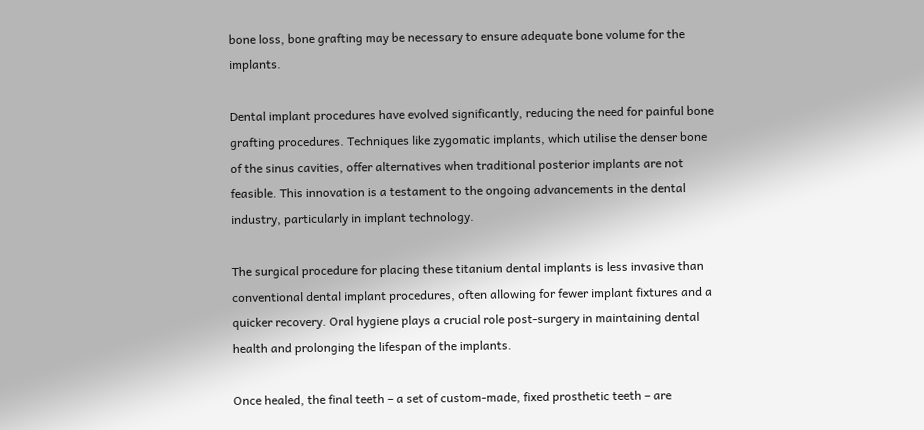bone loss, bone grafting may be necessary to ensure adequate bone volume for the implants.

Dental implant procedures have evolved significantly, reducing the need for painful bone grafting procedures. Techniques like zygomatic implants, which utilise the denser bone of the sinus cavities, offer alternatives when traditional posterior implants are not feasible. This innovation is a testament to the ongoing advancements in the dental industry, particularly in implant technology.

The surgical procedure for placing these titanium dental implants is less invasive than conventional dental implant procedures, often allowing for fewer implant fixtures and a quicker recovery. Oral hygiene plays a crucial role post-surgery in maintaining dental health and prolonging the lifespan of the implants.

Once healed, the final teeth – a set of custom-made, fixed prosthetic teeth – are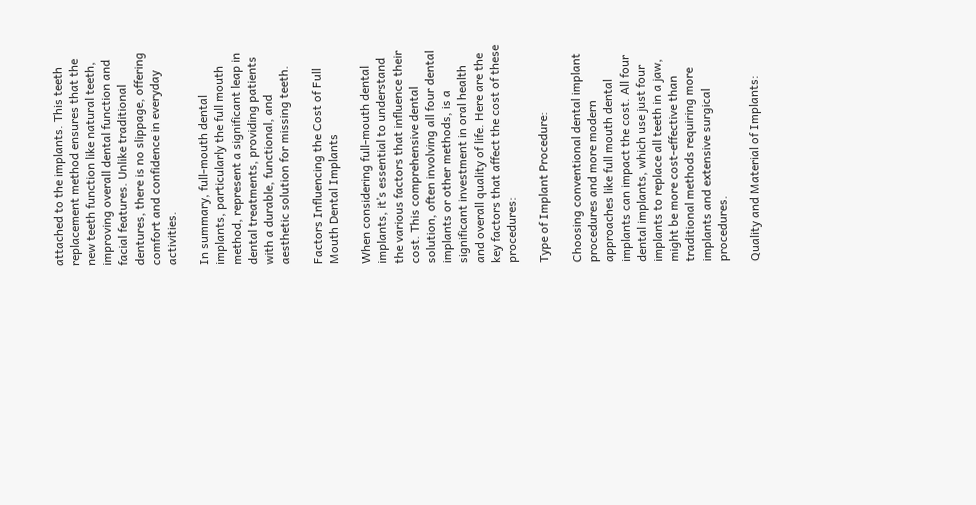attached to the implants. This teeth replacement method ensures that the new teeth function like natural teeth, improving overall dental function and facial features. Unlike traditional dentures, there is no slippage, offering comfort and confidence in everyday activities.

In summary, full-mouth dental implants, particularly the full mouth method, represent a significant leap in dental treatments, providing patients with a durable, functional, and aesthetic solution for missing teeth.

Factors Influencing the Cost of Full Mouth Dental Implants

When considering full-mouth dental implants, it’s essential to understand the various factors that influence their cost. This comprehensive dental solution, often involving all four dental implants or other methods, is a significant investment in oral health and overall quality of life. Here are the key factors that affect the cost of these procedures:

Type of Implant Procedure:

Choosing conventional dental implant procedures and more modern approaches like full mouth dental implants can impact the cost. All four dental implants, which use just four implants to replace all teeth in a jaw, might be more cost-effective than traditional methods requiring more implants and extensive surgical procedures.

Quality and Material of Implants: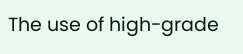The use of high-grade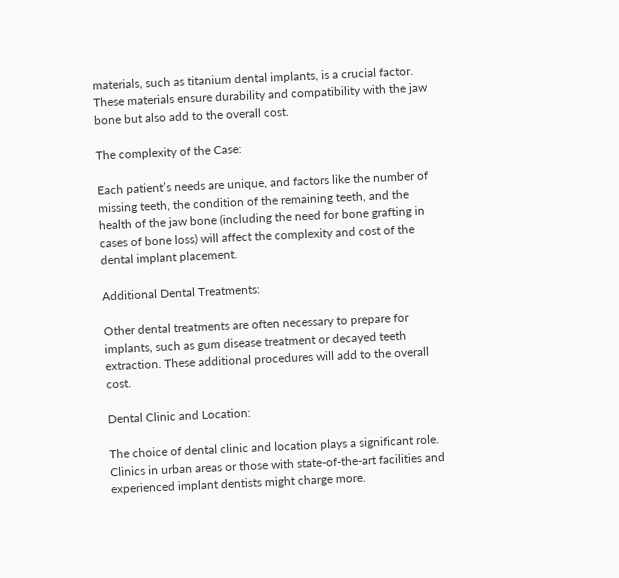materials, such as titanium dental implants, is a crucial factor. These materials ensure durability and compatibility with the jaw bone but also add to the overall cost.

The complexity of the Case:

Each patient’s needs are unique, and factors like the number of missing teeth, the condition of the remaining teeth, and the health of the jaw bone (including the need for bone grafting in cases of bone loss) will affect the complexity and cost of the dental implant placement.

Additional Dental Treatments:

Other dental treatments are often necessary to prepare for implants, such as gum disease treatment or decayed teeth extraction. These additional procedures will add to the overall cost.

Dental Clinic and Location:

The choice of dental clinic and location plays a significant role. Clinics in urban areas or those with state-of-the-art facilities and experienced implant dentists might charge more.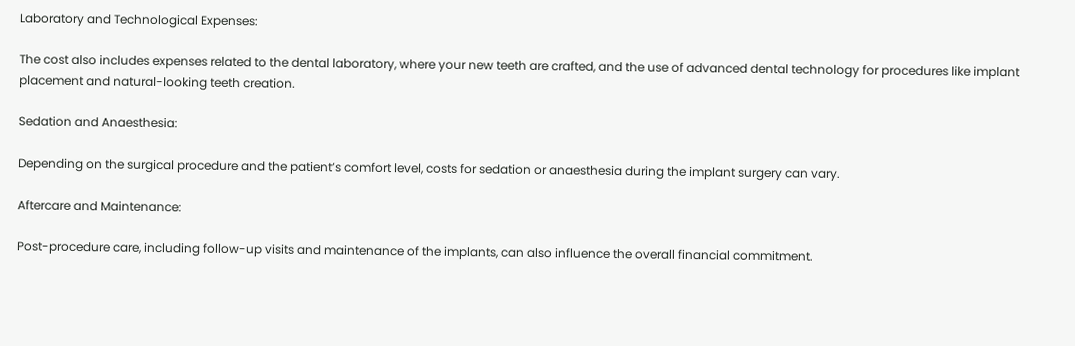Laboratory and Technological Expenses:

The cost also includes expenses related to the dental laboratory, where your new teeth are crafted, and the use of advanced dental technology for procedures like implant placement and natural-looking teeth creation.

Sedation and Anaesthesia:

Depending on the surgical procedure and the patient’s comfort level, costs for sedation or anaesthesia during the implant surgery can vary.

Aftercare and Maintenance:

Post-procedure care, including follow-up visits and maintenance of the implants, can also influence the overall financial commitment.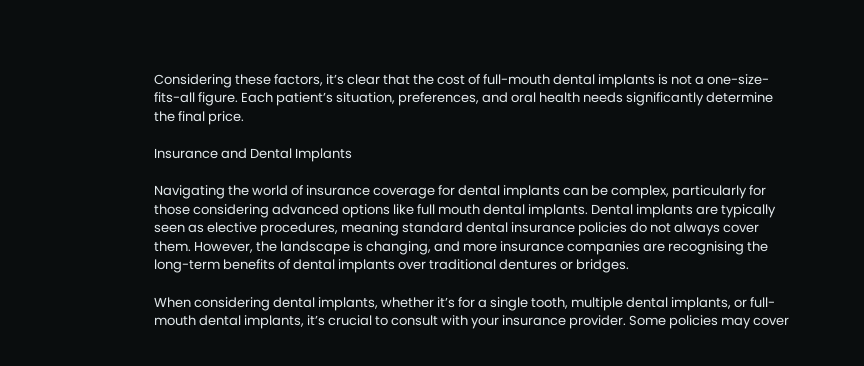Considering these factors, it’s clear that the cost of full-mouth dental implants is not a one-size-fits-all figure. Each patient’s situation, preferences, and oral health needs significantly determine the final price.

Insurance and Dental Implants

Navigating the world of insurance coverage for dental implants can be complex, particularly for those considering advanced options like full mouth dental implants. Dental implants are typically seen as elective procedures, meaning standard dental insurance policies do not always cover them. However, the landscape is changing, and more insurance companies are recognising the long-term benefits of dental implants over traditional dentures or bridges.

When considering dental implants, whether it’s for a single tooth, multiple dental implants, or full-mouth dental implants, it’s crucial to consult with your insurance provider. Some policies may cover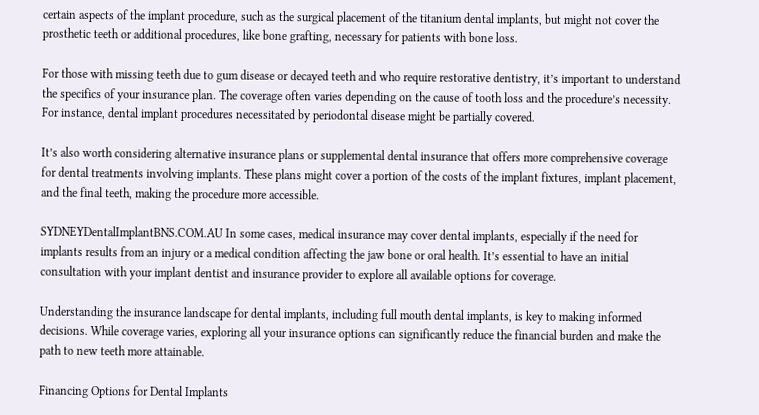certain aspects of the implant procedure, such as the surgical placement of the titanium dental implants, but might not cover the prosthetic teeth or additional procedures, like bone grafting, necessary for patients with bone loss.

For those with missing teeth due to gum disease or decayed teeth and who require restorative dentistry, it’s important to understand the specifics of your insurance plan. The coverage often varies depending on the cause of tooth loss and the procedure’s necessity. For instance, dental implant procedures necessitated by periodontal disease might be partially covered.

It’s also worth considering alternative insurance plans or supplemental dental insurance that offers more comprehensive coverage for dental treatments involving implants. These plans might cover a portion of the costs of the implant fixtures, implant placement, and the final teeth, making the procedure more accessible.

SYDNEYDentalImplantBNS.COM.AU In some cases, medical insurance may cover dental implants, especially if the need for implants results from an injury or a medical condition affecting the jaw bone or oral health. It’s essential to have an initial consultation with your implant dentist and insurance provider to explore all available options for coverage.

Understanding the insurance landscape for dental implants, including full mouth dental implants, is key to making informed decisions. While coverage varies, exploring all your insurance options can significantly reduce the financial burden and make the path to new teeth more attainable.

Financing Options for Dental Implants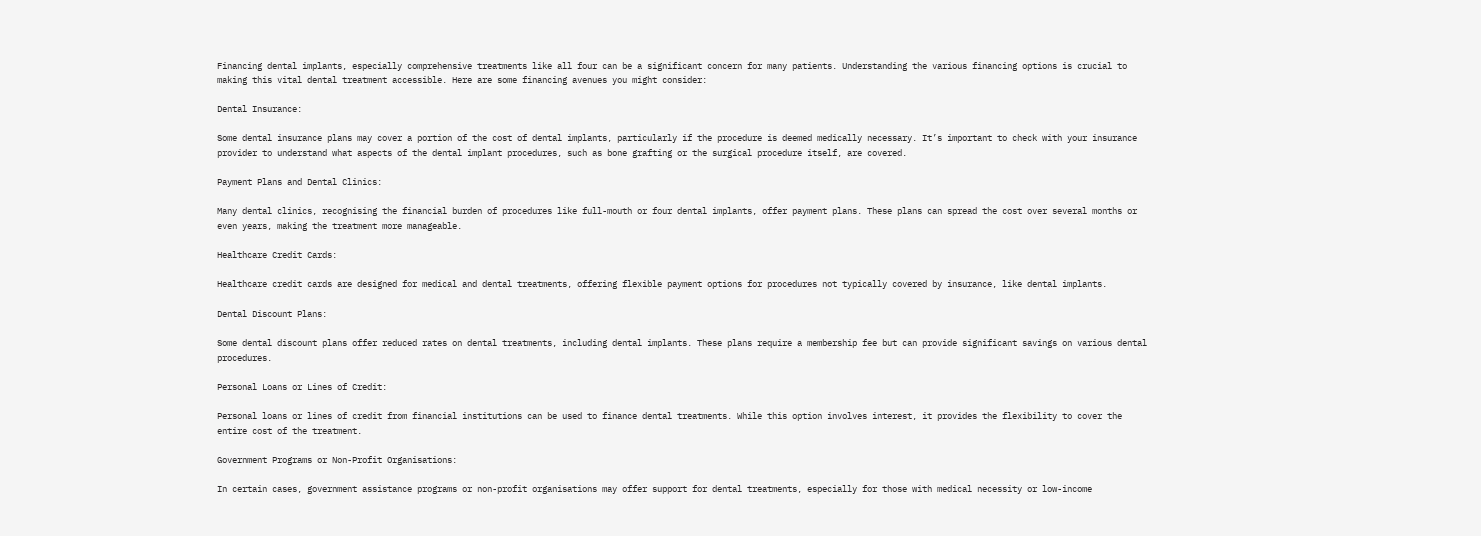Financing dental implants, especially comprehensive treatments like all four can be a significant concern for many patients. Understanding the various financing options is crucial to making this vital dental treatment accessible. Here are some financing avenues you might consider:

Dental Insurance:

Some dental insurance plans may cover a portion of the cost of dental implants, particularly if the procedure is deemed medically necessary. It’s important to check with your insurance provider to understand what aspects of the dental implant procedures, such as bone grafting or the surgical procedure itself, are covered.

Payment Plans and Dental Clinics:

Many dental clinics, recognising the financial burden of procedures like full-mouth or four dental implants, offer payment plans. These plans can spread the cost over several months or even years, making the treatment more manageable.

Healthcare Credit Cards:

Healthcare credit cards are designed for medical and dental treatments, offering flexible payment options for procedures not typically covered by insurance, like dental implants.

Dental Discount Plans:

Some dental discount plans offer reduced rates on dental treatments, including dental implants. These plans require a membership fee but can provide significant savings on various dental procedures.

Personal Loans or Lines of Credit:

Personal loans or lines of credit from financial institutions can be used to finance dental treatments. While this option involves interest, it provides the flexibility to cover the entire cost of the treatment.

Government Programs or Non-Profit Organisations:

In certain cases, government assistance programs or non-profit organisations may offer support for dental treatments, especially for those with medical necessity or low-income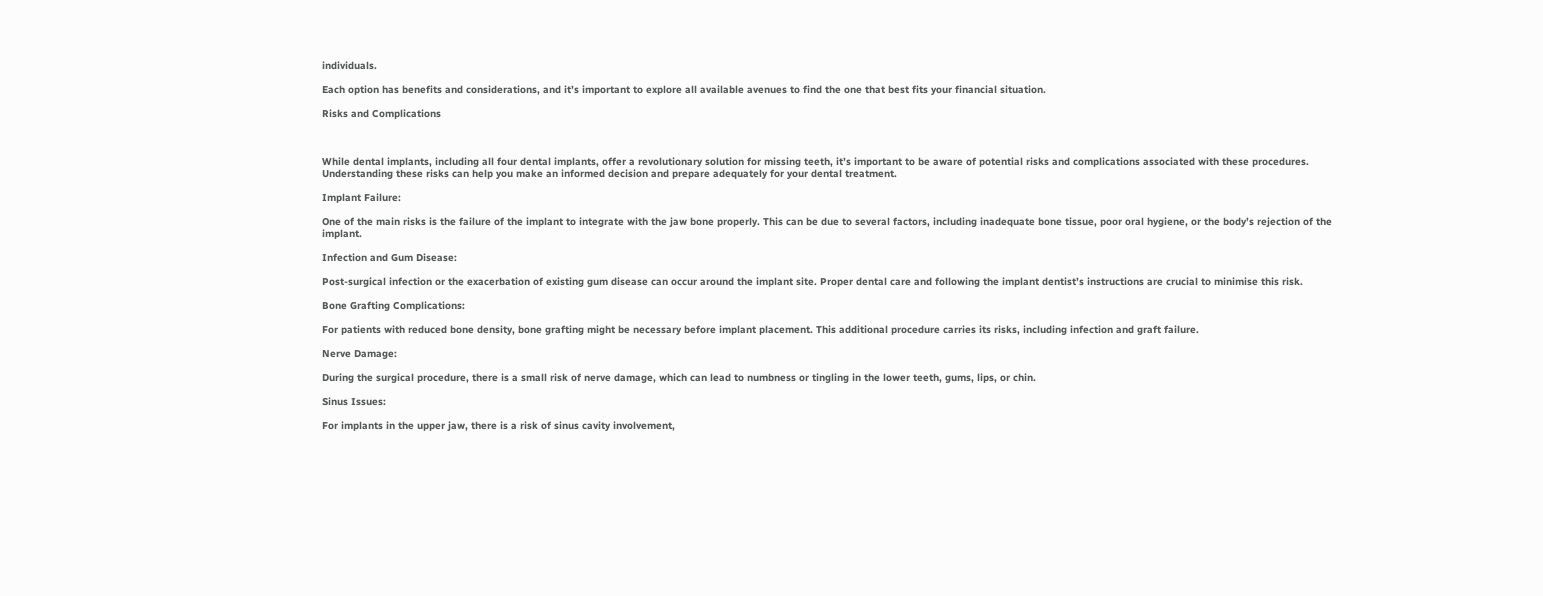individuals.

Each option has benefits and considerations, and it’s important to explore all available avenues to find the one that best fits your financial situation.

Risks and Complications



While dental implants, including all four dental implants, offer a revolutionary solution for missing teeth, it’s important to be aware of potential risks and complications associated with these procedures. Understanding these risks can help you make an informed decision and prepare adequately for your dental treatment.

Implant Failure:

One of the main risks is the failure of the implant to integrate with the jaw bone properly. This can be due to several factors, including inadequate bone tissue, poor oral hygiene, or the body’s rejection of the implant.

Infection and Gum Disease:

Post-surgical infection or the exacerbation of existing gum disease can occur around the implant site. Proper dental care and following the implant dentist’s instructions are crucial to minimise this risk.

Bone Grafting Complications:

For patients with reduced bone density, bone grafting might be necessary before implant placement. This additional procedure carries its risks, including infection and graft failure.

Nerve Damage:

During the surgical procedure, there is a small risk of nerve damage, which can lead to numbness or tingling in the lower teeth, gums, lips, or chin.

Sinus Issues:

For implants in the upper jaw, there is a risk of sinus cavity involvement,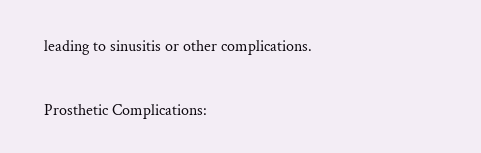leading to sinusitis or other complications.

Prosthetic Complications: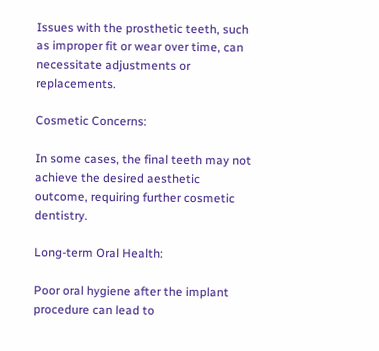Issues with the prosthetic teeth, such as improper fit or wear over time, can necessitate adjustments or replacements.

Cosmetic Concerns:

In some cases, the final teeth may not achieve the desired aesthetic outcome, requiring further cosmetic dentistry.

Long-term Oral Health:

Poor oral hygiene after the implant procedure can lead to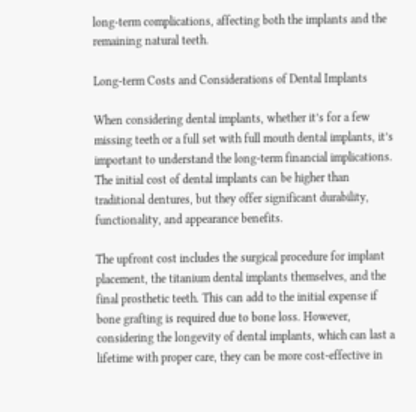long-term complications, affecting both the implants and the remaining natural teeth.

Long-term Costs and Considerations of Dental Implants

When considering dental implants, whether it’s for a few missing teeth or a full set with full mouth dental implants, it’s important to understand the long-term financial implications. The initial cost of dental implants can be higher than traditional dentures, but they offer significant durability, functionality, and appearance benefits.

The upfront cost includes the surgical procedure for implant placement, the titanium dental implants themselves, and the final prosthetic teeth. This can add to the initial expense if bone grafting is required due to bone loss. However, considering the longevity of dental implants, which can last a lifetime with proper care, they can be more cost-effective in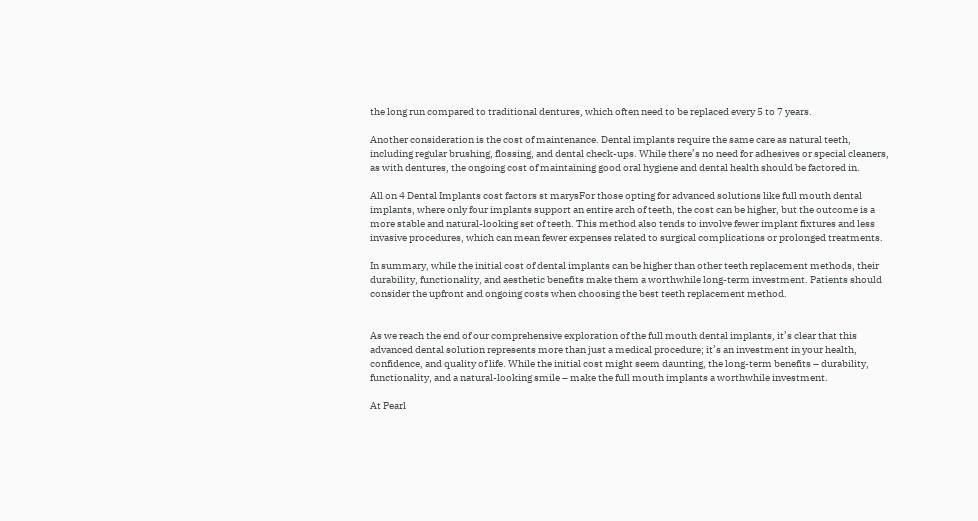the long run compared to traditional dentures, which often need to be replaced every 5 to 7 years.

Another consideration is the cost of maintenance. Dental implants require the same care as natural teeth, including regular brushing, flossing, and dental check-ups. While there’s no need for adhesives or special cleaners, as with dentures, the ongoing cost of maintaining good oral hygiene and dental health should be factored in.

All on 4 Dental Implants cost factors st marysFor those opting for advanced solutions like full mouth dental implants, where only four implants support an entire arch of teeth, the cost can be higher, but the outcome is a more stable and natural-looking set of teeth. This method also tends to involve fewer implant fixtures and less invasive procedures, which can mean fewer expenses related to surgical complications or prolonged treatments.

In summary, while the initial cost of dental implants can be higher than other teeth replacement methods, their durability, functionality, and aesthetic benefits make them a worthwhile long-term investment. Patients should consider the upfront and ongoing costs when choosing the best teeth replacement method.


As we reach the end of our comprehensive exploration of the full mouth dental implants, it’s clear that this advanced dental solution represents more than just a medical procedure; it’s an investment in your health, confidence, and quality of life. While the initial cost might seem daunting, the long-term benefits – durability, functionality, and a natural-looking smile – make the full mouth implants a worthwhile investment.

At Pearl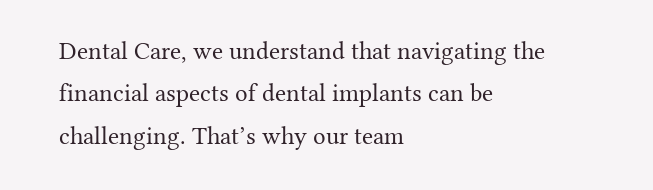Dental Care, we understand that navigating the financial aspects of dental implants can be challenging. That’s why our team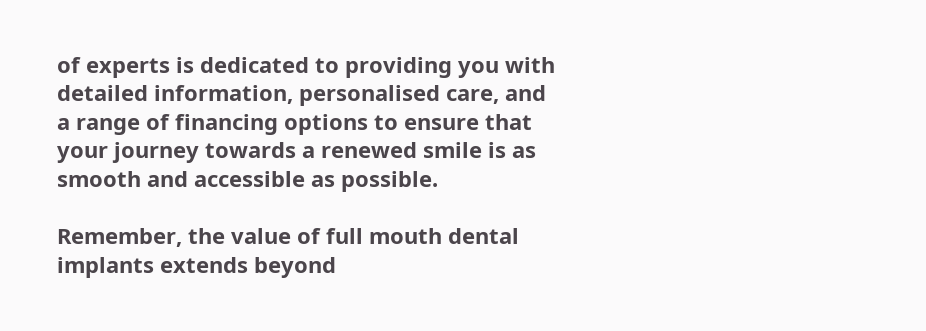of experts is dedicated to providing you with detailed information, personalised care, and a range of financing options to ensure that your journey towards a renewed smile is as smooth and accessible as possible.

Remember, the value of full mouth dental implants extends beyond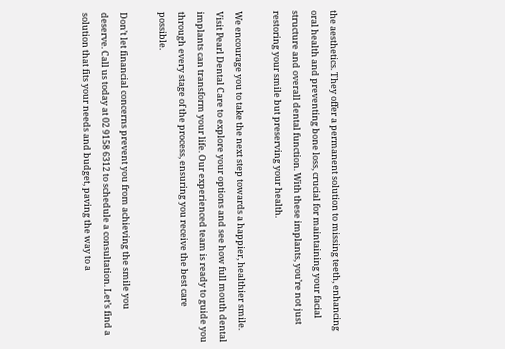the aesthetics. They offer a permanent solution to missing teeth, enhancing oral health and preventing bone loss, crucial for maintaining your facial structure and overall dental function. With these implants, you’re not just restoring your smile but preserving your health.

We encourage you to take the next step towards a happier, healthier smile. Visit Pearl Dental Care to explore your options and see how full mouth dental implants can transform your life. Our experienced team is ready to guide you through every stage of the process, ensuring you receive the best care possible.

Don’t let financial concerns prevent you from achieving the smile you deserve. Call us today at 02 9158 6312 to schedule a consultation. Let’s find a solution that fits your needs and budget, paving the way to a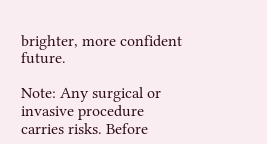brighter, more confident future.

Note: Any surgical or invasive procedure carries risks. Before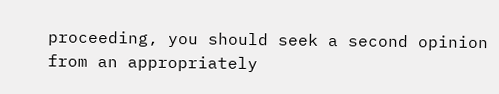proceeding, you should seek a second opinion from an appropriately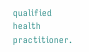qualified health practitioner.